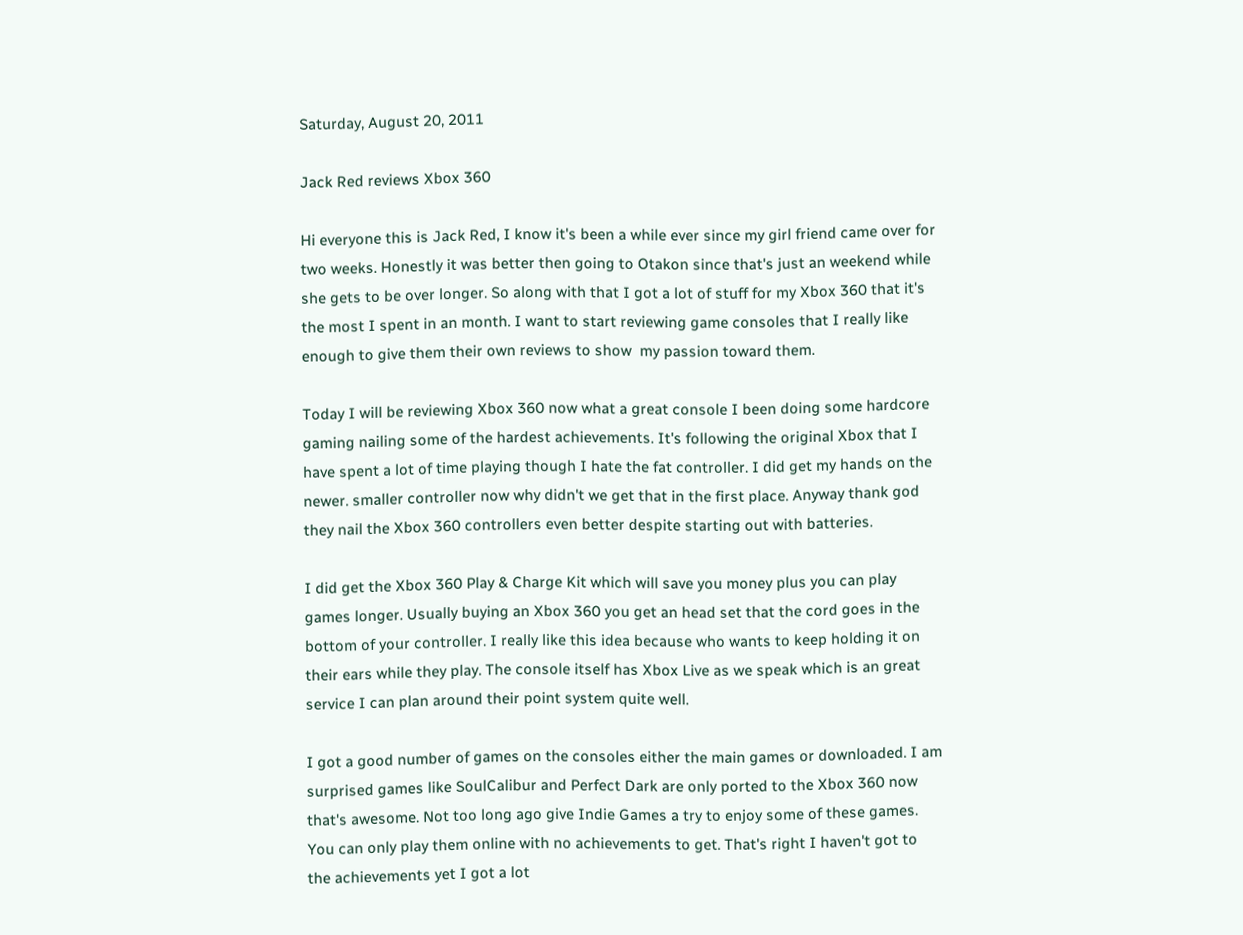Saturday, August 20, 2011

Jack Red reviews Xbox 360

Hi everyone this is Jack Red, I know it's been a while ever since my girl friend came over for two weeks. Honestly it was better then going to Otakon since that's just an weekend while she gets to be over longer. So along with that I got a lot of stuff for my Xbox 360 that it's the most I spent in an month. I want to start reviewing game consoles that I really like enough to give them their own reviews to show  my passion toward them.

Today I will be reviewing Xbox 360 now what a great console I been doing some hardcore gaming nailing some of the hardest achievements. It's following the original Xbox that I have spent a lot of time playing though I hate the fat controller. I did get my hands on the newer. smaller controller now why didn't we get that in the first place. Anyway thank god they nail the Xbox 360 controllers even better despite starting out with batteries.

I did get the Xbox 360 Play & Charge Kit which will save you money plus you can play games longer. Usually buying an Xbox 360 you get an head set that the cord goes in the bottom of your controller. I really like this idea because who wants to keep holding it on their ears while they play. The console itself has Xbox Live as we speak which is an great service I can plan around their point system quite well.

I got a good number of games on the consoles either the main games or downloaded. I am surprised games like SoulCalibur and Perfect Dark are only ported to the Xbox 360 now that's awesome. Not too long ago give Indie Games a try to enjoy some of these games. You can only play them online with no achievements to get. That's right I haven't got to the achievements yet I got a lot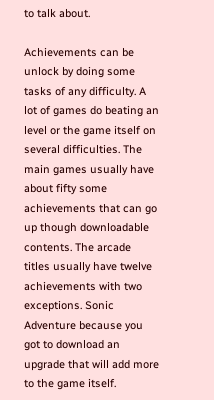to talk about.

Achievements can be unlock by doing some tasks of any difficulty. A lot of games do beating an level or the game itself on several difficulties. The main games usually have about fifty some achievements that can go up though downloadable contents. The arcade titles usually have twelve achievements with two exceptions. Sonic Adventure because you got to download an upgrade that will add more to the game itself.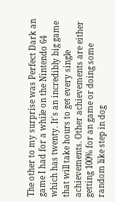The other to my surprise was Perfect Dark an game I had for a while on the Nintendo 64 which has twenty. It's an incredibly big game that will take hours to get every single achievements. Other achievements are either getting 100% for an game or doing some random like step in dog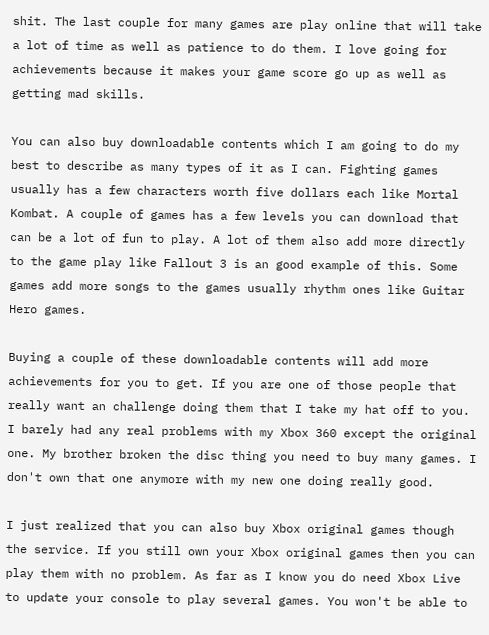shit. The last couple for many games are play online that will take a lot of time as well as patience to do them. I love going for achievements because it makes your game score go up as well as getting mad skills.

You can also buy downloadable contents which I am going to do my best to describe as many types of it as I can. Fighting games usually has a few characters worth five dollars each like Mortal Kombat. A couple of games has a few levels you can download that can be a lot of fun to play. A lot of them also add more directly to the game play like Fallout 3 is an good example of this. Some games add more songs to the games usually rhythm ones like Guitar Hero games.

Buying a couple of these downloadable contents will add more achievements for you to get. If you are one of those people that really want an challenge doing them that I take my hat off to you. I barely had any real problems with my Xbox 360 except the original one. My brother broken the disc thing you need to buy many games. I don't own that one anymore with my new one doing really good.

I just realized that you can also buy Xbox original games though the service. If you still own your Xbox original games then you can play them with no problem. As far as I know you do need Xbox Live to update your console to play several games. You won't be able to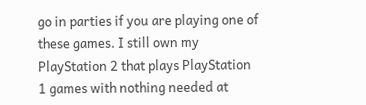go in parties if you are playing one of these games. I still own my PlayStation 2 that plays PlayStation 1 games with nothing needed at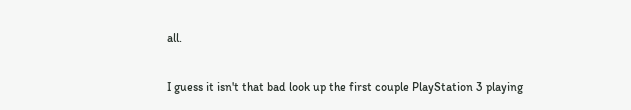all.

I guess it isn't that bad look up the first couple PlayStation 3 playing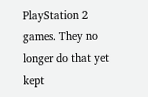PlayStation 2 games. They no longer do that yet kept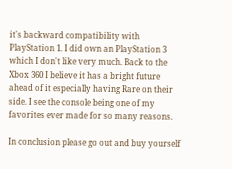it's backward compatibility with PlayStation 1. I did own an PlayStation 3 which I don't like very much. Back to the Xbox 360 I believe it has a bright future ahead of it especially having Rare on their side. I see the console being one of my favorites ever made for so many reasons.

In conclusion please go out and buy yourself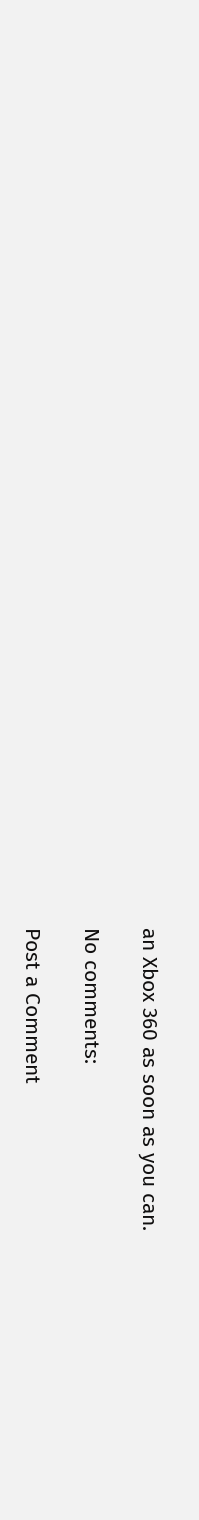an Xbox 360 as soon as you can.

No comments:

Post a Comment